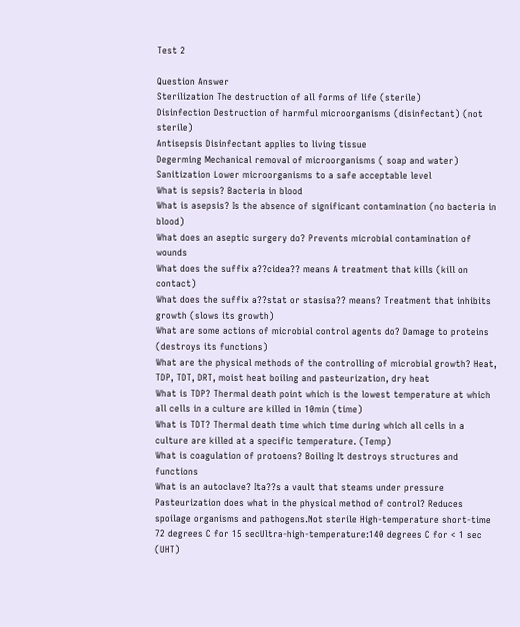Test 2

Question Answer
Sterilization The destruction of all forms of life (sterile)
Disinfection Destruction of harmful microorganisms (disinfectant) (not sterile)
Antisepsis Disinfectant applies to living tissue
Degerming Mechanical removal of microorganisms ( soap and water)
Sanitization Lower microorganisms to a safe acceptable level
What is sepsis? Bacteria in blood
What is asepsis? Is the absence of significant contamination (no bacteria in blood)
What does an aseptic surgery do? Prevents microbial contamination of wounds
What does the suffix a??cidea?? means A treatment that kills (kill on contact)
What does the suffix a??stat or stasisa?? means? Treatment that inhibits growth (slows its growth)
What are some actions of microbial control agents do? Damage to proteins (destroys its functions)
What are the physical methods of the controlling of microbial growth? Heat, TDP, TDT, DRT, moist heat boiling and pasteurization, dry heat
What is TDP? Thermal death point which is the lowest temperature at which all cells in a culture are killed in 10min (time)
What is TDT? Thermal death time which time during which all cells in a culture are killed at a specific temperature. (Temp)
What is coagulation of protoens? Boiling It destroys structures and functions
What is an autoclave? Ita??s a vault that steams under pressure
Pasteurization does what in the physical method of control? Reduces spoilage organisms and pathogens.Not sterile High-temperature short-time 72 degrees C for 15 secUltra-high-temperature:140 degrees C for < 1 sec (UHT)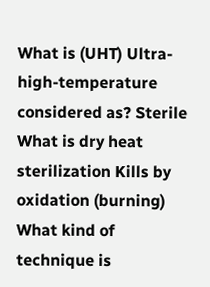What is (UHT) Ultra-high-temperature considered as? Sterile
What is dry heat sterilization Kills by oxidation (burning)
What kind of technique is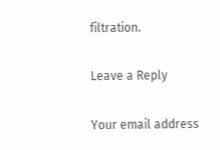filtration.

Leave a Reply

Your email address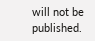will not be published.